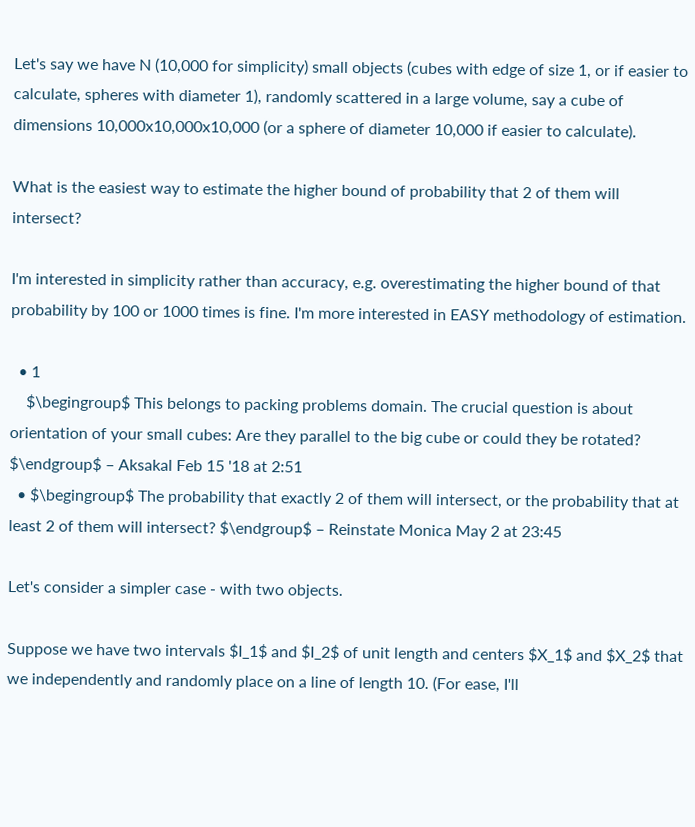Let's say we have N (10,000 for simplicity) small objects (cubes with edge of size 1, or if easier to calculate, spheres with diameter 1), randomly scattered in a large volume, say a cube of dimensions 10,000x10,000x10,000 (or a sphere of diameter 10,000 if easier to calculate).

What is the easiest way to estimate the higher bound of probability that 2 of them will intersect?

I'm interested in simplicity rather than accuracy, e.g. overestimating the higher bound of that probability by 100 or 1000 times is fine. I'm more interested in EASY methodology of estimation.

  • 1
    $\begingroup$ This belongs to packing problems domain. The crucial question is about orientation of your small cubes: Are they parallel to the big cube or could they be rotated? $\endgroup$ – Aksakal Feb 15 '18 at 2:51
  • $\begingroup$ The probability that exactly 2 of them will intersect, or the probability that at least 2 of them will intersect? $\endgroup$ – Reinstate Monica May 2 at 23:45

Let's consider a simpler case - with two objects.

Suppose we have two intervals $I_1$ and $I_2$ of unit length and centers $X_1$ and $X_2$ that we independently and randomly place on a line of length 10. (For ease, I'll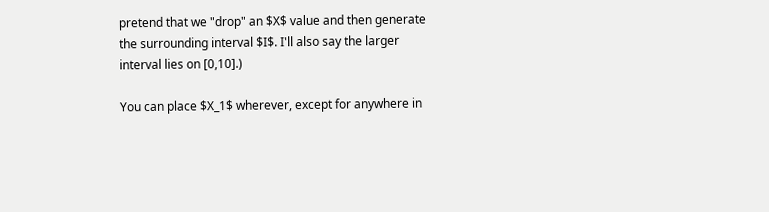pretend that we "drop" an $X$ value and then generate the surrounding interval $I$. I'll also say the larger interval lies on [0,10].)

You can place $X_1$ wherever, except for anywhere in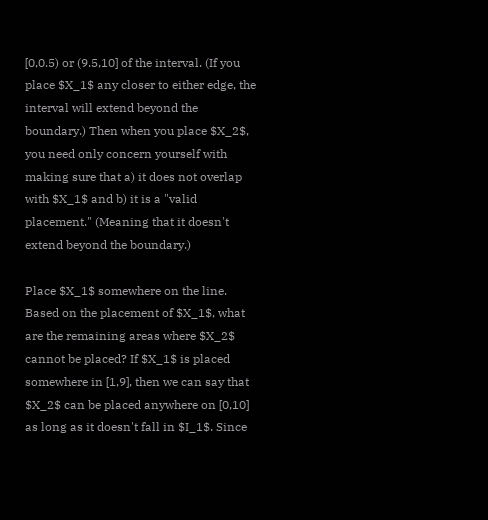[0,0.5) or (9.5,10] of the interval. (If you place $X_1$ any closer to either edge, the interval will extend beyond the boundary.) Then when you place $X_2$, you need only concern yourself with making sure that a) it does not overlap with $X_1$ and b) it is a "valid placement." (Meaning that it doesn't extend beyond the boundary.)

Place $X_1$ somewhere on the line. Based on the placement of $X_1$, what are the remaining areas where $X_2$ cannot be placed? If $X_1$ is placed somewhere in [1,9], then we can say that $X_2$ can be placed anywhere on [0,10] as long as it doesn't fall in $I_1$. Since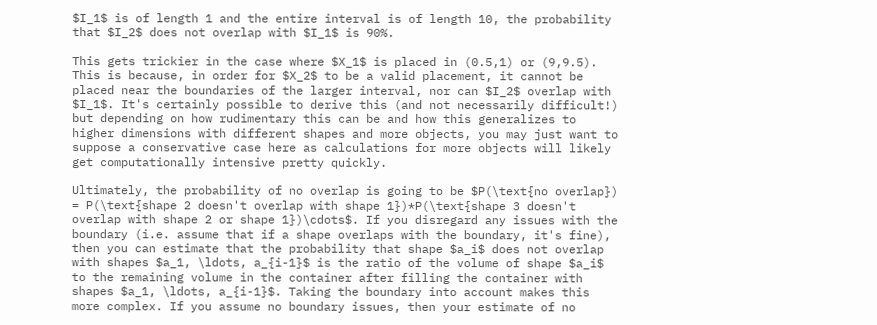$I_1$ is of length 1 and the entire interval is of length 10, the probability that $I_2$ does not overlap with $I_1$ is 90%.

This gets trickier in the case where $X_1$ is placed in (0.5,1) or (9,9.5). This is because, in order for $X_2$ to be a valid placement, it cannot be placed near the boundaries of the larger interval, nor can $I_2$ overlap with $I_1$. It's certainly possible to derive this (and not necessarily difficult!) but depending on how rudimentary this can be and how this generalizes to higher dimensions with different shapes and more objects, you may just want to suppose a conservative case here as calculations for more objects will likely get computationally intensive pretty quickly.

Ultimately, the probability of no overlap is going to be $P(\text{no overlap}) = P(\text{shape 2 doesn't overlap with shape 1})*P(\text{shape 3 doesn't overlap with shape 2 or shape 1})\cdots$. If you disregard any issues with the boundary (i.e. assume that if a shape overlaps with the boundary, it's fine), then you can estimate that the probability that shape $a_i$ does not overlap with shapes $a_1, \ldots, a_{i-1}$ is the ratio of the volume of shape $a_i$ to the remaining volume in the container after filling the container with shapes $a_1, \ldots, a_{i-1}$. Taking the boundary into account makes this more complex. If you assume no boundary issues, then your estimate of no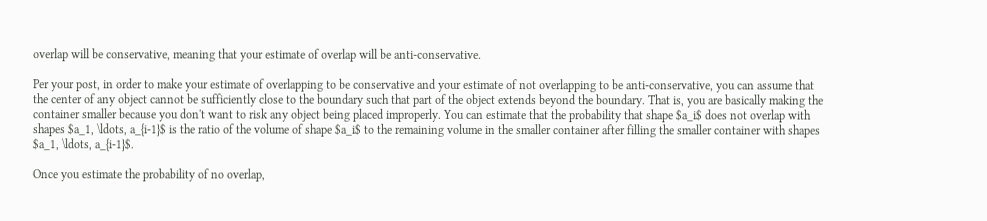overlap will be conservative, meaning that your estimate of overlap will be anti-conservative.

Per your post, in order to make your estimate of overlapping to be conservative and your estimate of not overlapping to be anti-conservative, you can assume that the center of any object cannot be sufficiently close to the boundary such that part of the object extends beyond the boundary. That is, you are basically making the container smaller because you don't want to risk any object being placed improperly. You can estimate that the probability that shape $a_i$ does not overlap with shapes $a_1, \ldots, a_{i-1}$ is the ratio of the volume of shape $a_i$ to the remaining volume in the smaller container after filling the smaller container with shapes $a_1, \ldots, a_{i-1}$.

Once you estimate the probability of no overlap,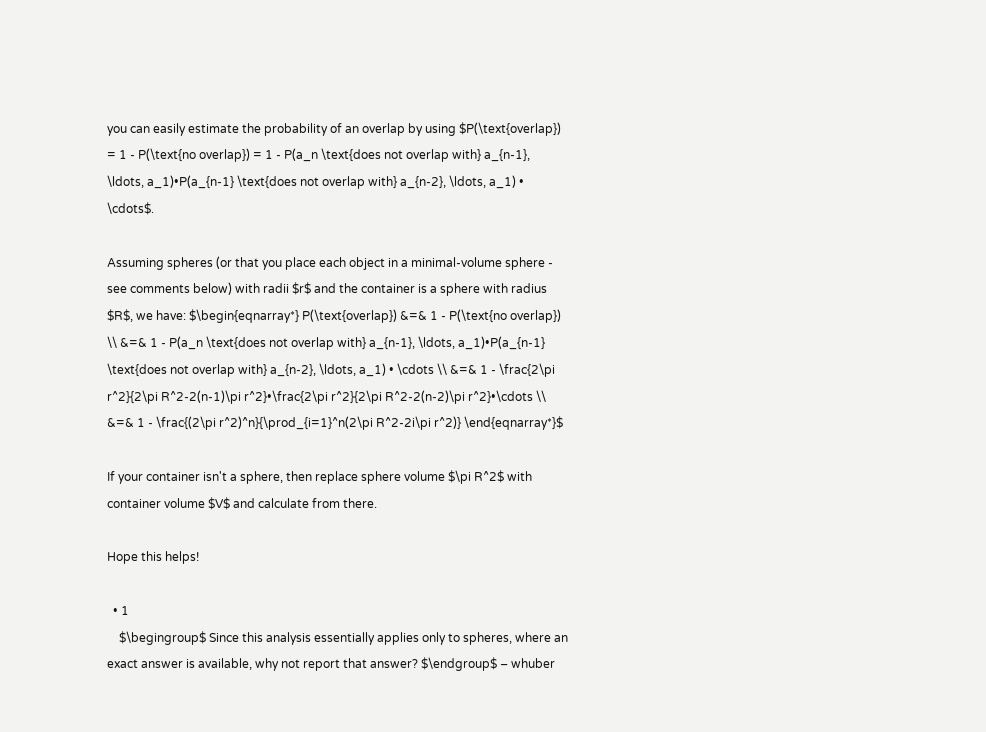you can easily estimate the probability of an overlap by using $P(\text{overlap}) = 1 - P(\text{no overlap}) = 1 - P(a_n \text{does not overlap with} a_{n-1}, \ldots, a_1)•P(a_{n-1} \text{does not overlap with} a_{n-2}, \ldots, a_1) • \cdots$.

Assuming spheres (or that you place each object in a minimal-volume sphere - see comments below) with radii $r$ and the container is a sphere with radius $R$, we have: $\begin{eqnarray*} P(\text{overlap}) &=& 1 - P(\text{no overlap}) \\ &=& 1 - P(a_n \text{does not overlap with} a_{n-1}, \ldots, a_1)•P(a_{n-1} \text{does not overlap with} a_{n-2}, \ldots, a_1) • \cdots \\ &=& 1 - \frac{2\pi r^2}{2\pi R^2-2(n-1)\pi r^2}•\frac{2\pi r^2}{2\pi R^2-2(n-2)\pi r^2}•\cdots \\ &=& 1 - \frac{(2\pi r^2)^n}{\prod_{i=1}^n(2\pi R^2-2i\pi r^2)} \end{eqnarray*}$

If your container isn't a sphere, then replace sphere volume $\pi R^2$ with container volume $V$ and calculate from there.

Hope this helps!

  • 1
    $\begingroup$ Since this analysis essentially applies only to spheres, where an exact answer is available, why not report that answer? $\endgroup$ – whuber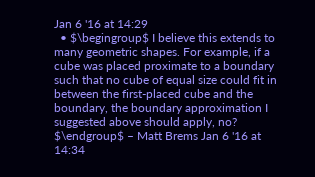Jan 6 '16 at 14:29
  • $\begingroup$ I believe this extends to many geometric shapes. For example, if a cube was placed proximate to a boundary such that no cube of equal size could fit in between the first-placed cube and the boundary, the boundary approximation I suggested above should apply, no? $\endgroup$ – Matt Brems Jan 6 '16 at 14:34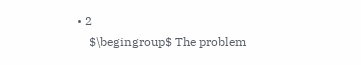• 2
    $\begingroup$ The problem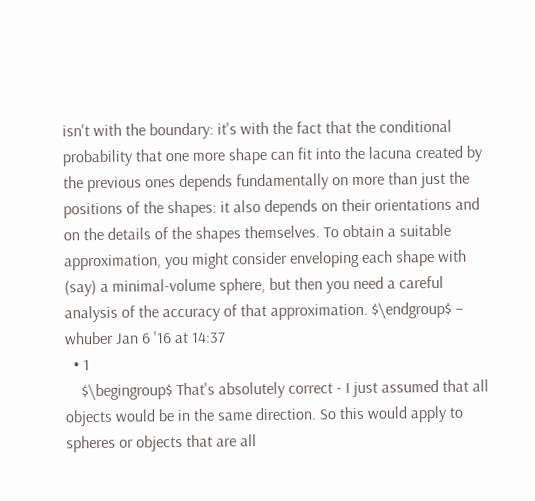isn't with the boundary: it's with the fact that the conditional probability that one more shape can fit into the lacuna created by the previous ones depends fundamentally on more than just the positions of the shapes: it also depends on their orientations and on the details of the shapes themselves. To obtain a suitable approximation, you might consider enveloping each shape with (say) a minimal-volume sphere, but then you need a careful analysis of the accuracy of that approximation. $\endgroup$ – whuber Jan 6 '16 at 14:37
  • 1
    $\begingroup$ That's absolutely correct - I just assumed that all objects would be in the same direction. So this would apply to spheres or objects that are all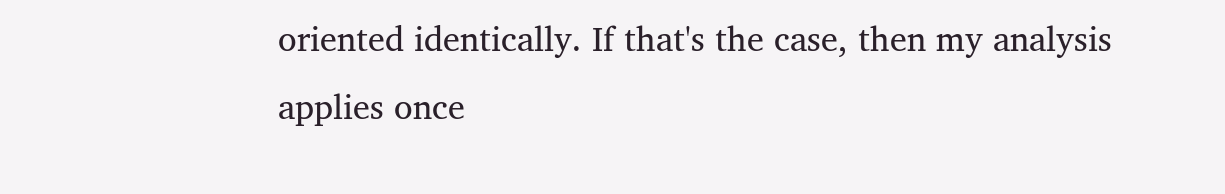oriented identically. If that's the case, then my analysis applies once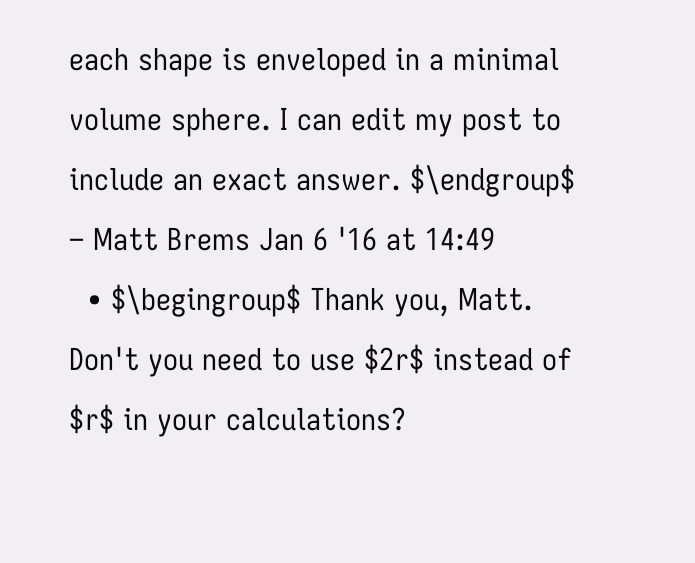each shape is enveloped in a minimal volume sphere. I can edit my post to include an exact answer. $\endgroup$ – Matt Brems Jan 6 '16 at 14:49
  • $\begingroup$ Thank you, Matt. Don't you need to use $2r$ instead of $r$ in your calculations?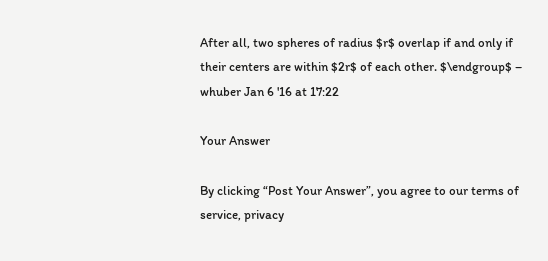After all, two spheres of radius $r$ overlap if and only if their centers are within $2r$ of each other. $\endgroup$ – whuber Jan 6 '16 at 17:22

Your Answer

By clicking “Post Your Answer”, you agree to our terms of service, privacy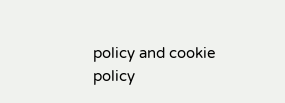policy and cookie policy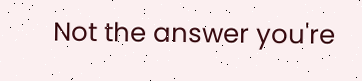Not the answer you're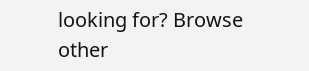looking for? Browse other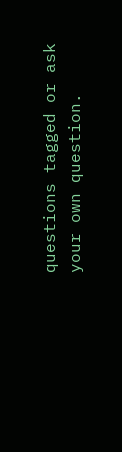questions tagged or ask your own question.